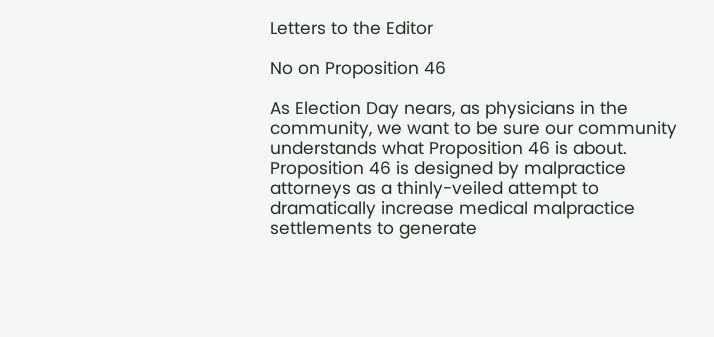Letters to the Editor

No on Proposition 46

As Election Day nears, as physicians in the community, we want to be sure our community understands what Proposition 46 is about. Proposition 46 is designed by malpractice attorneys as a thinly-veiled attempt to dramatically increase medical malpractice settlements to generate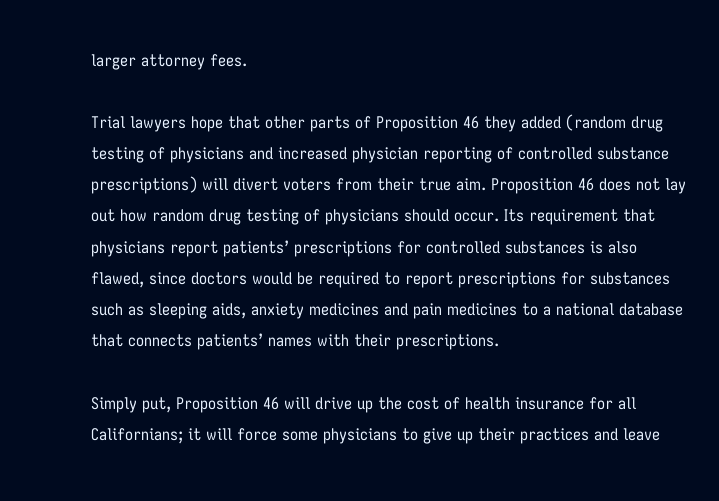larger attorney fees.

Trial lawyers hope that other parts of Proposition 46 they added (random drug testing of physicians and increased physician reporting of controlled substance prescriptions) will divert voters from their true aim. Proposition 46 does not lay out how random drug testing of physicians should occur. Its requirement that physicians report patients’ prescriptions for controlled substances is also flawed, since doctors would be required to report prescriptions for substances such as sleeping aids, anxiety medicines and pain medicines to a national database that connects patients’ names with their prescriptions.

Simply put, Proposition 46 will drive up the cost of health insurance for all Californians; it will force some physicians to give up their practices and leave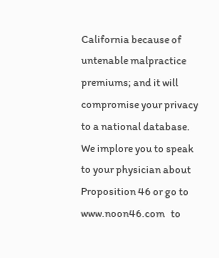California because of untenable malpractice premiums; and it will compromise your privacy to a national database. We implore you to speak to your physician about Proposition 46 or go to www.noon46.com   to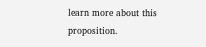learn more about this proposition.